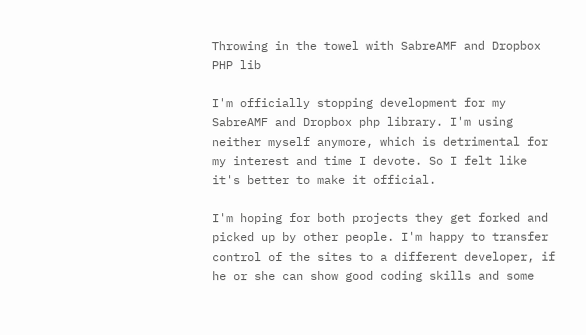Throwing in the towel with SabreAMF and Dropbox PHP lib

I'm officially stopping development for my SabreAMF and Dropbox php library. I'm using neither myself anymore, which is detrimental for my interest and time I devote. So I felt like it's better to make it official.

I'm hoping for both projects they get forked and picked up by other people. I'm happy to transfer control of the sites to a different developer, if he or she can show good coding skills and some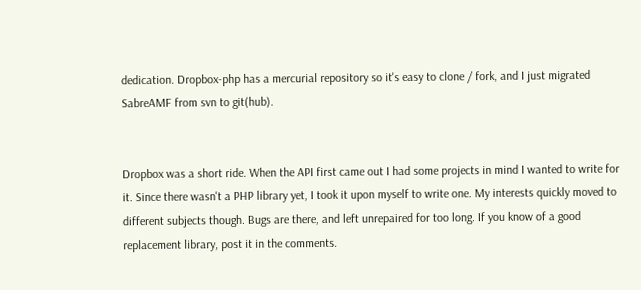dedication. Dropbox-php has a mercurial repository so it's easy to clone / fork, and I just migrated SabreAMF from svn to git(hub).


Dropbox was a short ride. When the API first came out I had some projects in mind I wanted to write for it. Since there wasn't a PHP library yet, I took it upon myself to write one. My interests quickly moved to different subjects though. Bugs are there, and left unrepaired for too long. If you know of a good replacement library, post it in the comments.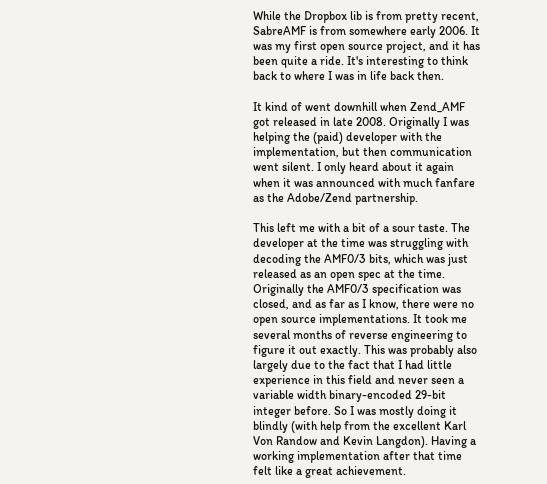While the Dropbox lib is from pretty recent, SabreAMF is from somewhere early 2006. It was my first open source project, and it has been quite a ride. It's interesting to think back to where I was in life back then.

It kind of went downhill when Zend_AMF got released in late 2008. Originally I was helping the (paid) developer with the implementation, but then communication went silent. I only heard about it again when it was announced with much fanfare as the Adobe/Zend partnership.

This left me with a bit of a sour taste. The developer at the time was struggling with decoding the AMF0/3 bits, which was just released as an open spec at the time. Originally the AMF0/3 specification was closed, and as far as I know, there were no open source implementations. It took me several months of reverse engineering to figure it out exactly. This was probably also largely due to the fact that I had little experience in this field and never seen a variable width binary-encoded 29-bit integer before. So I was mostly doing it blindly (with help from the excellent Karl Von Randow and Kevin Langdon). Having a working implementation after that time felt like a great achievement.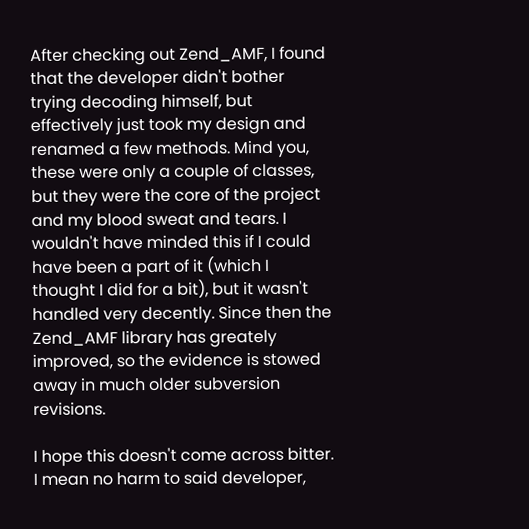After checking out Zend_AMF, I found that the developer didn't bother trying decoding himself, but effectively just took my design and renamed a few methods. Mind you, these were only a couple of classes, but they were the core of the project and my blood sweat and tears. I wouldn't have minded this if I could have been a part of it (which I thought I did for a bit), but it wasn't handled very decently. Since then the Zend_AMF library has greately improved, so the evidence is stowed away in much older subversion revisions.

I hope this doesn't come across bitter. I mean no harm to said developer,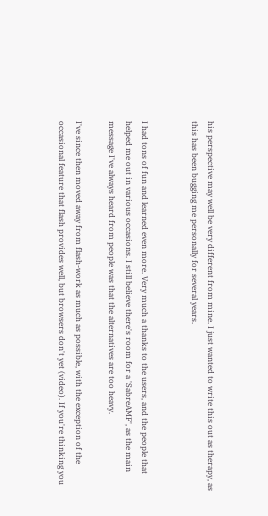his perspective may well be very different from mine. I just wanted to write this out as therapy, as this has been bugging me personally for several years.


I had tons of fun and learned even more. Very much a thanks to the users, and the people that helped me out in various occasions. I still believe there's room for a 'SabreAMF', as the main message I've always heard from people was that the alternatives are too heavy.

I've since then moved away from flash-work as much as possible, with the exception of the occasional feature that flash provides well, but browsers don't yet (video). If you're thinking you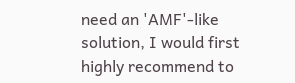need an 'AMF'-like solution, I would first highly recommend to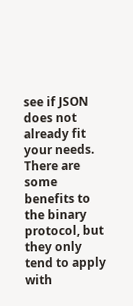see if JSON does not already fit your needs. There are some benefits to the binary protocol, but they only tend to apply with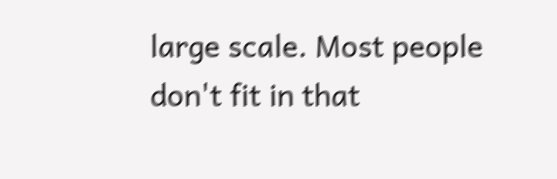large scale. Most people don't fit in that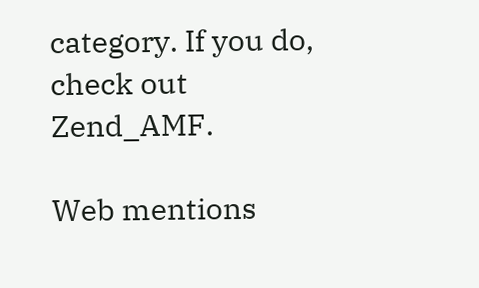category. If you do, check out Zend_AMF.

Web mentions